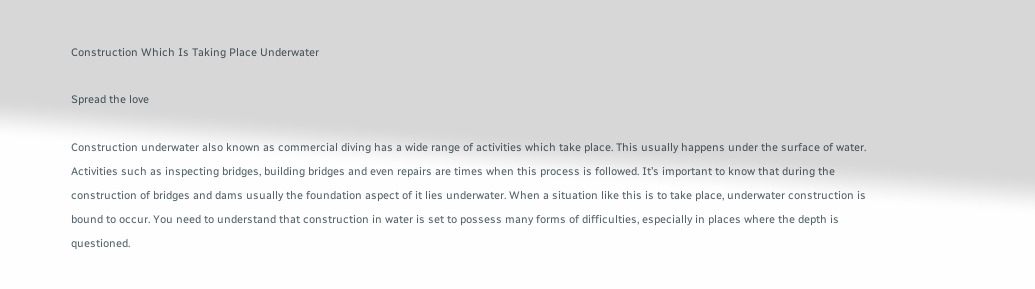Construction Which Is Taking Place Underwater

Spread the love

Construction underwater also known as commercial diving has a wide range of activities which take place. This usually happens under the surface of water. Activities such as inspecting bridges, building bridges and even repairs are times when this process is followed. It’s important to know that during the construction of bridges and dams usually the foundation aspect of it lies underwater. When a situation like this is to take place, underwater construction is bound to occur. You need to understand that construction in water is set to possess many forms of difficulties, especially in places where the depth is questioned.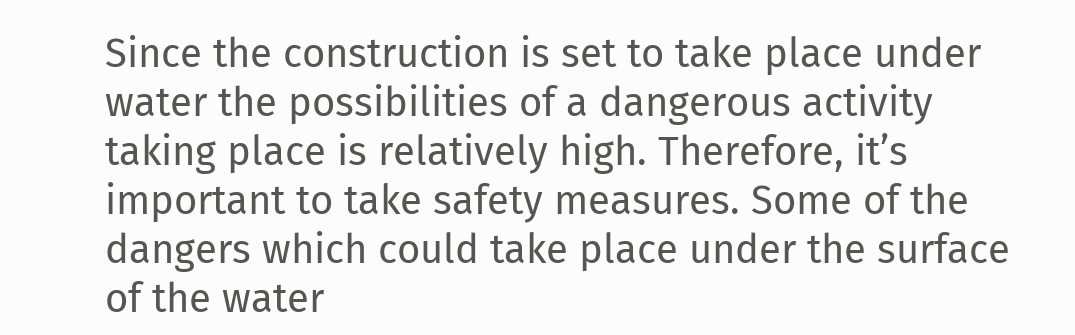Since the construction is set to take place under water the possibilities of a dangerous activity taking place is relatively high. Therefore, it’s important to take safety measures. Some of the dangers which could take place under the surface of the water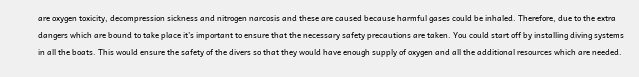are oxygen toxicity, decompression sickness and nitrogen narcosis and these are caused because harmful gases could be inhaled. Therefore, due to the extra dangers which are bound to take place it’s important to ensure that the necessary safety precautions are taken. You could start off by installing diving systems in all the boats. This would ensure the safety of the divers so that they would have enough supply of oxygen and all the additional resources which are needed.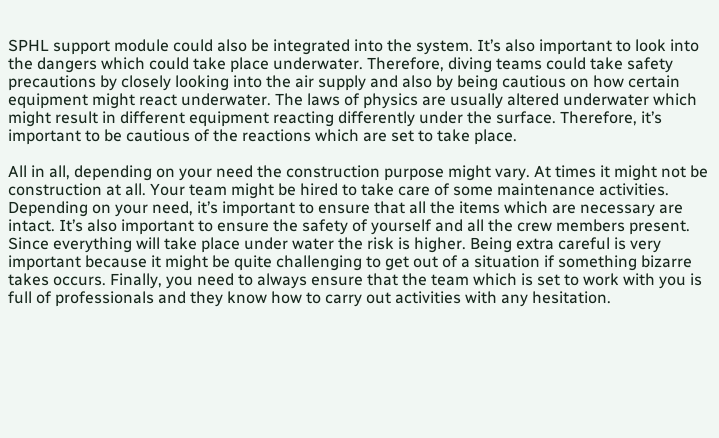SPHL support module could also be integrated into the system. It’s also important to look into the dangers which could take place underwater. Therefore, diving teams could take safety precautions by closely looking into the air supply and also by being cautious on how certain equipment might react underwater. The laws of physics are usually altered underwater which might result in different equipment reacting differently under the surface. Therefore, it’s important to be cautious of the reactions which are set to take place.

All in all, depending on your need the construction purpose might vary. At times it might not be construction at all. Your team might be hired to take care of some maintenance activities. Depending on your need, it’s important to ensure that all the items which are necessary are intact. It’s also important to ensure the safety of yourself and all the crew members present. Since everything will take place under water the risk is higher. Being extra careful is very important because it might be quite challenging to get out of a situation if something bizarre takes occurs. Finally, you need to always ensure that the team which is set to work with you is full of professionals and they know how to carry out activities with any hesitation.